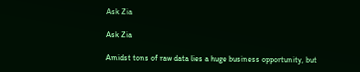Ask Zia

Ask Zia

Amidst tons of raw data lies a huge business opportunity, but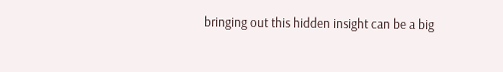bringing out this hidden insight can be a big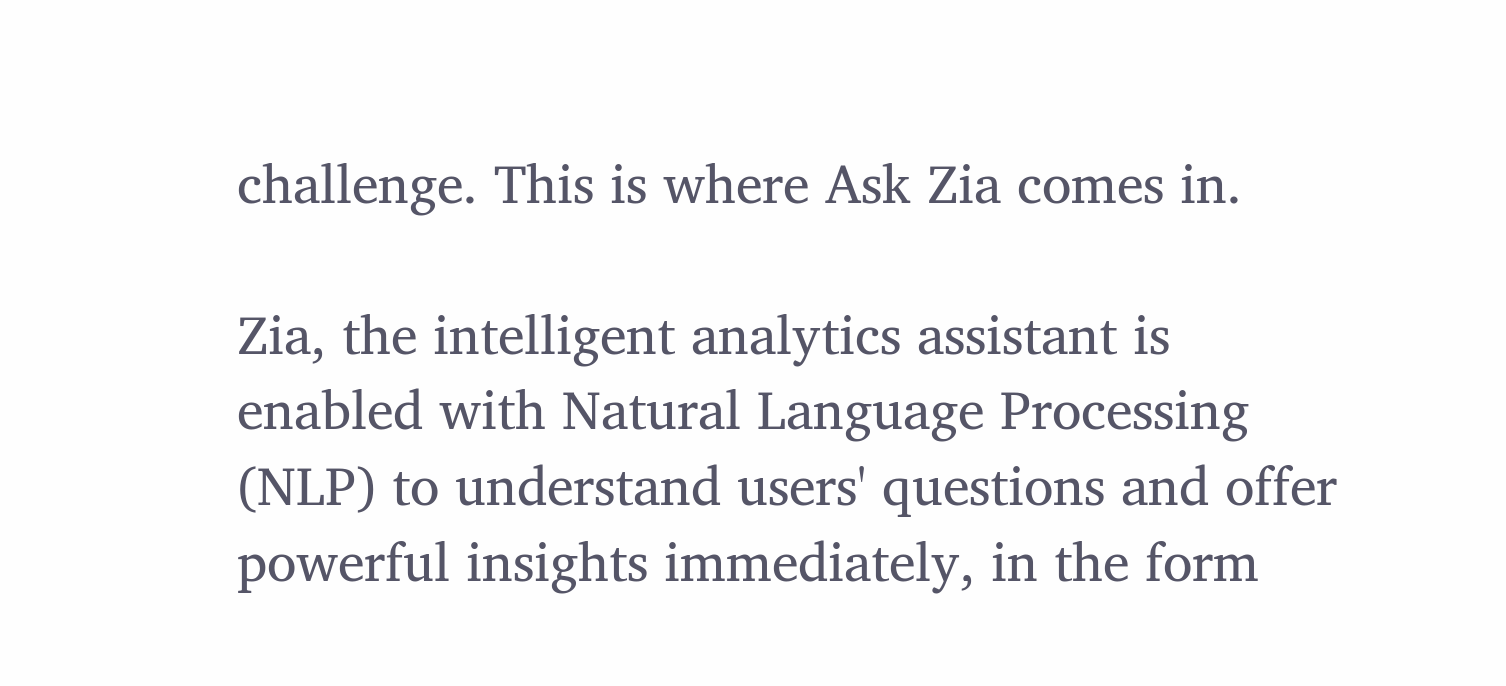challenge. This is where Ask Zia comes in.

Zia, the intelligent analytics assistant is enabled with Natural Language Processing (NLP) to understand users' questions and offer powerful insights immediately, in the form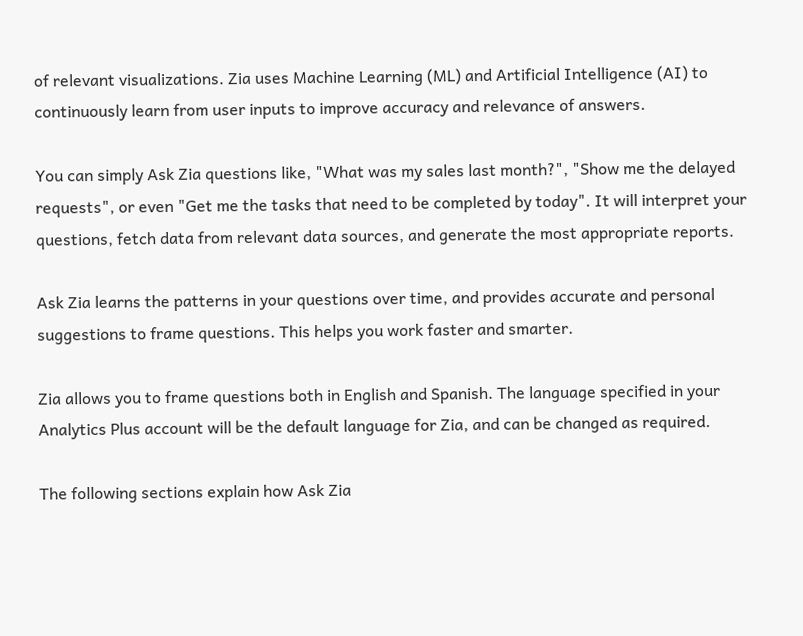of relevant visualizations. Zia uses Machine Learning (ML) and Artificial Intelligence (AI) to continuously learn from user inputs to improve accuracy and relevance of answers.

You can simply Ask Zia questions like, "What was my sales last month?", "Show me the delayed requests", or even "Get me the tasks that need to be completed by today". It will interpret your questions, fetch data from relevant data sources, and generate the most appropriate reports.

Ask Zia learns the patterns in your questions over time, and provides accurate and personal suggestions to frame questions. This helps you work faster and smarter.

Zia allows you to frame questions both in English and Spanish. The language specified in your Analytics Plus account will be the default language for Zia, and can be changed as required.

The following sections explain how Ask Zia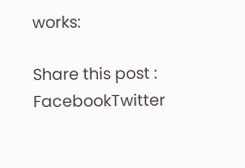works:

Share this post : FacebookTwitter